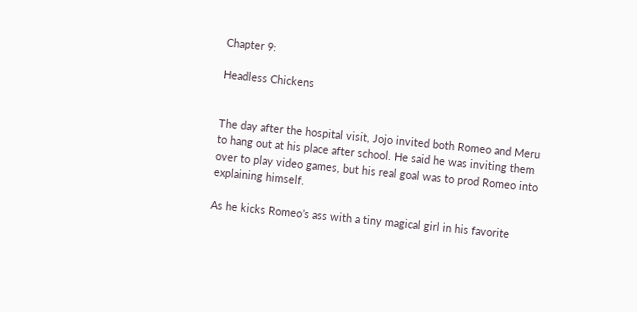Chapter 9:

Headless Chickens


The day after the hospital visit, Jojo invited both Romeo and Meru to hang out at his place after school. He said he was inviting them over to play video games, but his real goal was to prod Romeo into explaining himself.

As he kicks Romeo’s ass with a tiny magical girl in his favorite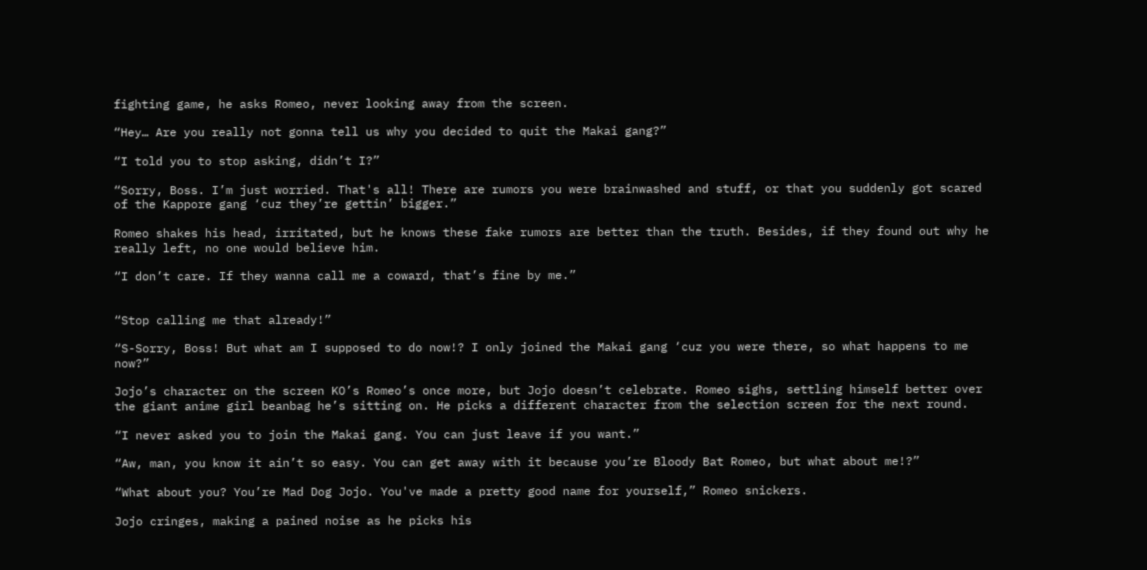fighting game, he asks Romeo, never looking away from the screen.

“Hey… Are you really not gonna tell us why you decided to quit the Makai gang?”

“I told you to stop asking, didn’t I?”

“Sorry, Boss. I’m just worried. That's all! There are rumors you were brainwashed and stuff, or that you suddenly got scared of the Kappore gang ‘cuz they’re gettin’ bigger.”

Romeo shakes his head, irritated, but he knows these fake rumors are better than the truth. Besides, if they found out why he really left, no one would believe him.

“I don’t care. If they wanna call me a coward, that’s fine by me.”


“Stop calling me that already!”

“S-Sorry, Boss! But what am I supposed to do now!? I only joined the Makai gang ‘cuz you were there, so what happens to me now?”

Jojo’s character on the screen KO’s Romeo’s once more, but Jojo doesn’t celebrate. Romeo sighs, settling himself better over the giant anime girl beanbag he’s sitting on. He picks a different character from the selection screen for the next round.

“I never asked you to join the Makai gang. You can just leave if you want.”

“Aw, man, you know it ain’t so easy. You can get away with it because you’re Bloody Bat Romeo, but what about me!?”

“What about you? You’re Mad Dog Jojo. You've made a pretty good name for yourself,” Romeo snickers.

Jojo cringes, making a pained noise as he picks his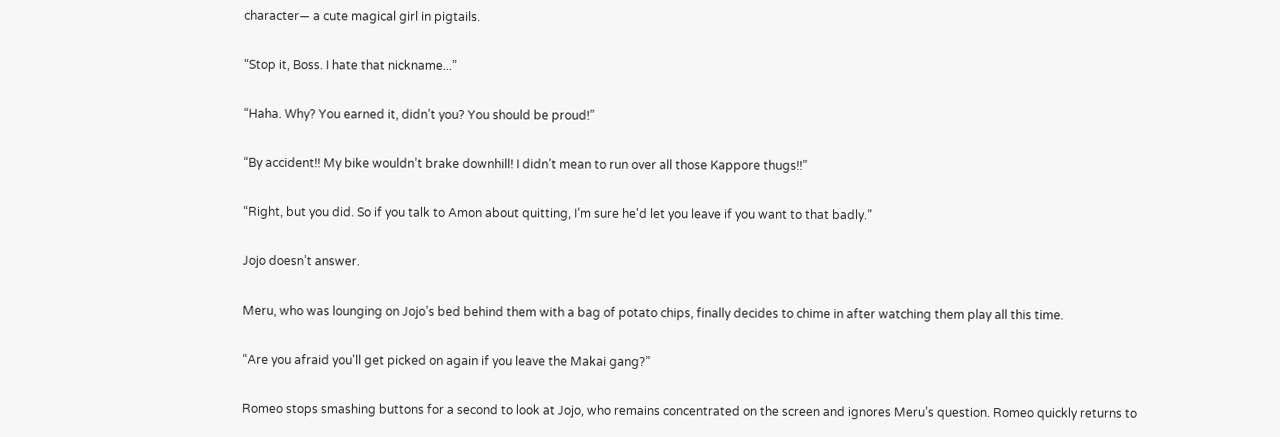character— a cute magical girl in pigtails.

“Stop it, Boss. I hate that nickname...”

“Haha. Why? You earned it, didn’t you? You should be proud!”

“By accident!! My bike wouldn’t brake downhill! I didn’t mean to run over all those Kappore thugs!!”

“Right, but you did. So if you talk to Amon about quitting, I’m sure he'd let you leave if you want to that badly.”

Jojo doesn’t answer.

Meru, who was lounging on Jojo’s bed behind them with a bag of potato chips, finally decides to chime in after watching them play all this time.

“Are you afraid you'll get picked on again if you leave the Makai gang?”

Romeo stops smashing buttons for a second to look at Jojo, who remains concentrated on the screen and ignores Meru’s question. Romeo quickly returns to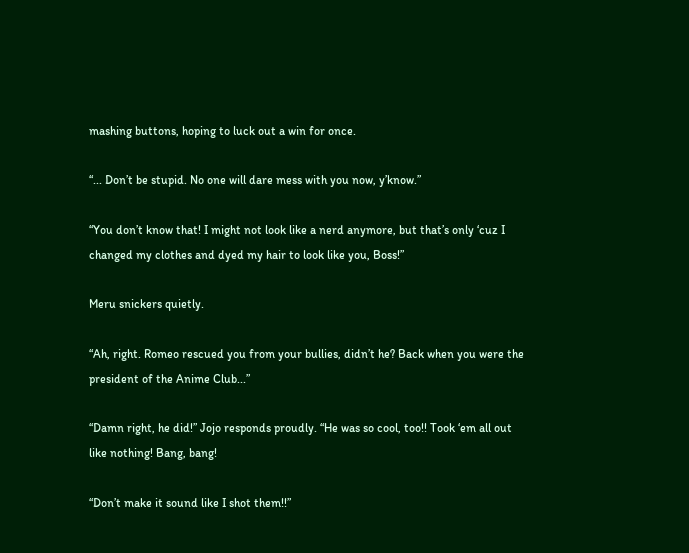mashing buttons, hoping to luck out a win for once.

“... Don’t be stupid. No one will dare mess with you now, y’know.”

“You don’t know that! I might not look like a nerd anymore, but that’s only ‘cuz I changed my clothes and dyed my hair to look like you, Boss!”

Meru snickers quietly.

“Ah, right. Romeo rescued you from your bullies, didn’t he? Back when you were the president of the Anime Club...”

“Damn right, he did!” Jojo responds proudly. “He was so cool, too!! Took ‘em all out like nothing! Bang, bang!

“Don’t make it sound like I shot them!!”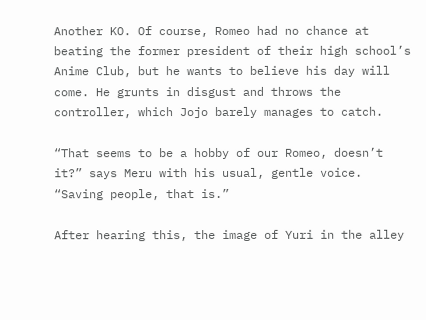Another KO. Of course, Romeo had no chance at beating the former president of their high school’s Anime Club, but he wants to believe his day will come. He grunts in disgust and throws the controller, which Jojo barely manages to catch.

“That seems to be a hobby of our Romeo, doesn’t it?” says Meru with his usual, gentle voice. “Saving people, that is.”

After hearing this, the image of Yuri in the alley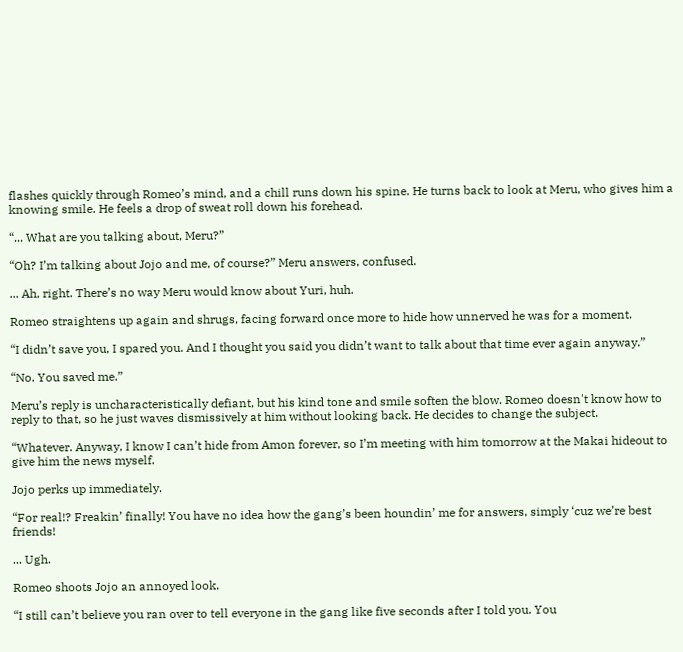flashes quickly through Romeo’s mind, and a chill runs down his spine. He turns back to look at Meru, who gives him a knowing smile. He feels a drop of sweat roll down his forehead.

“... What are you talking about, Meru?”

“Oh? I’m talking about Jojo and me, of course?” Meru answers, confused.

... Ah, right. There’s no way Meru would know about Yuri, huh.

Romeo straightens up again and shrugs, facing forward once more to hide how unnerved he was for a moment.

“I didn’t save you, I spared you. And I thought you said you didn’t want to talk about that time ever again anyway.”

“No. You saved me.”

Meru’s reply is uncharacteristically defiant, but his kind tone and smile soften the blow. Romeo doesn't know how to reply to that, so he just waves dismissively at him without looking back. He decides to change the subject.

“Whatever. Anyway, I know I can’t hide from Amon forever, so I’m meeting with him tomorrow at the Makai hideout to give him the news myself.

Jojo perks up immediately.

“For real!? Freakin’ finally! You have no idea how the gang’s been houndin’ me for answers, simply ‘cuz we’re best friends!

... Ugh.

Romeo shoots Jojo an annoyed look.

“I still can’t believe you ran over to tell everyone in the gang like five seconds after I told you. You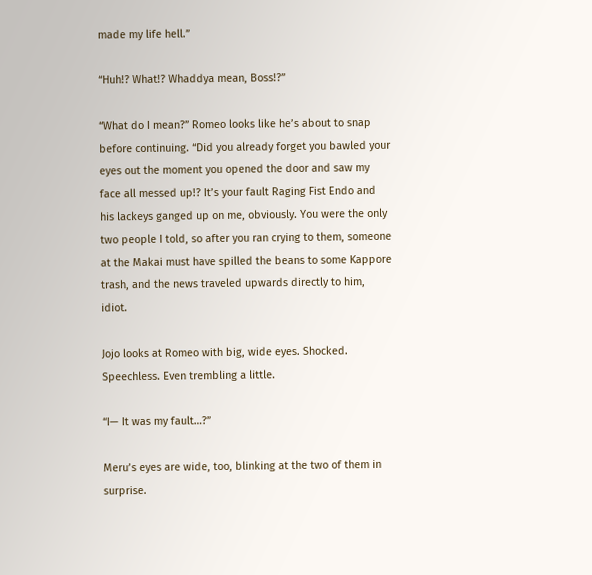made my life hell.”

“Huh!? What!? Whaddya mean, Boss!?”

“What do I mean?” Romeo looks like he’s about to snap before continuing. “Did you already forget you bawled your eyes out the moment you opened the door and saw my face all messed up!? It’s your fault Raging Fist Endo and his lackeys ganged up on me, obviously. You were the only two people I told, so after you ran crying to them, someone at the Makai must have spilled the beans to some Kappore trash, and the news traveled upwards directly to him, idiot.

Jojo looks at Romeo with big, wide eyes. Shocked. Speechless. Even trembling a little.

“I— It was my fault…?”

Meru’s eyes are wide, too, blinking at the two of them in surprise.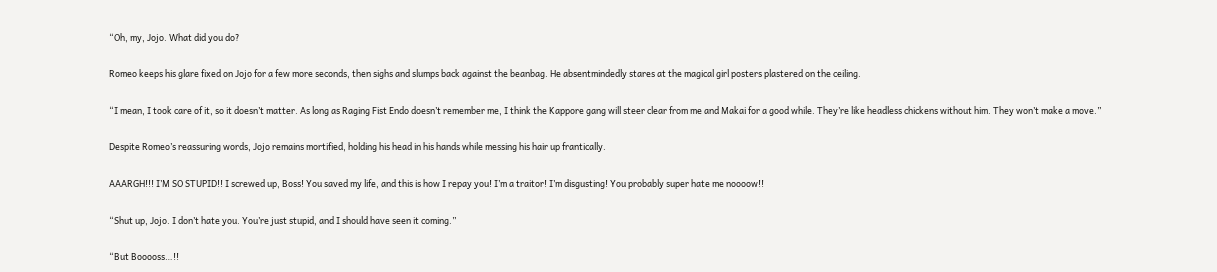“Oh, my, Jojo. What did you do?

Romeo keeps his glare fixed on Jojo for a few more seconds, then sighs and slumps back against the beanbag. He absentmindedly stares at the magical girl posters plastered on the ceiling.

“I mean, I took care of it, so it doesn’t matter. As long as Raging Fist Endo doesn’t remember me, I think the Kappore gang will steer clear from me and Makai for a good while. They’re like headless chickens without him. They won’t make a move.”

Despite Romeo’s reassuring words, Jojo remains mortified, holding his head in his hands while messing his hair up frantically.

AAARGH!!! I’M SO STUPID!! I screwed up, Boss! You saved my life, and this is how I repay you! I’m a traitor! I’m disgusting! You probably super hate me noooow!!

“Shut up, Jojo. I don’t hate you. You’re just stupid, and I should have seen it coming.”

“But Booooss…!!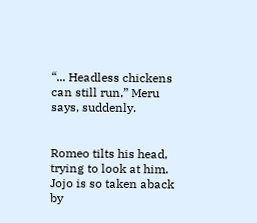“... Headless chickens can still run,” Meru says, suddenly.


Romeo tilts his head, trying to look at him. Jojo is so taken aback by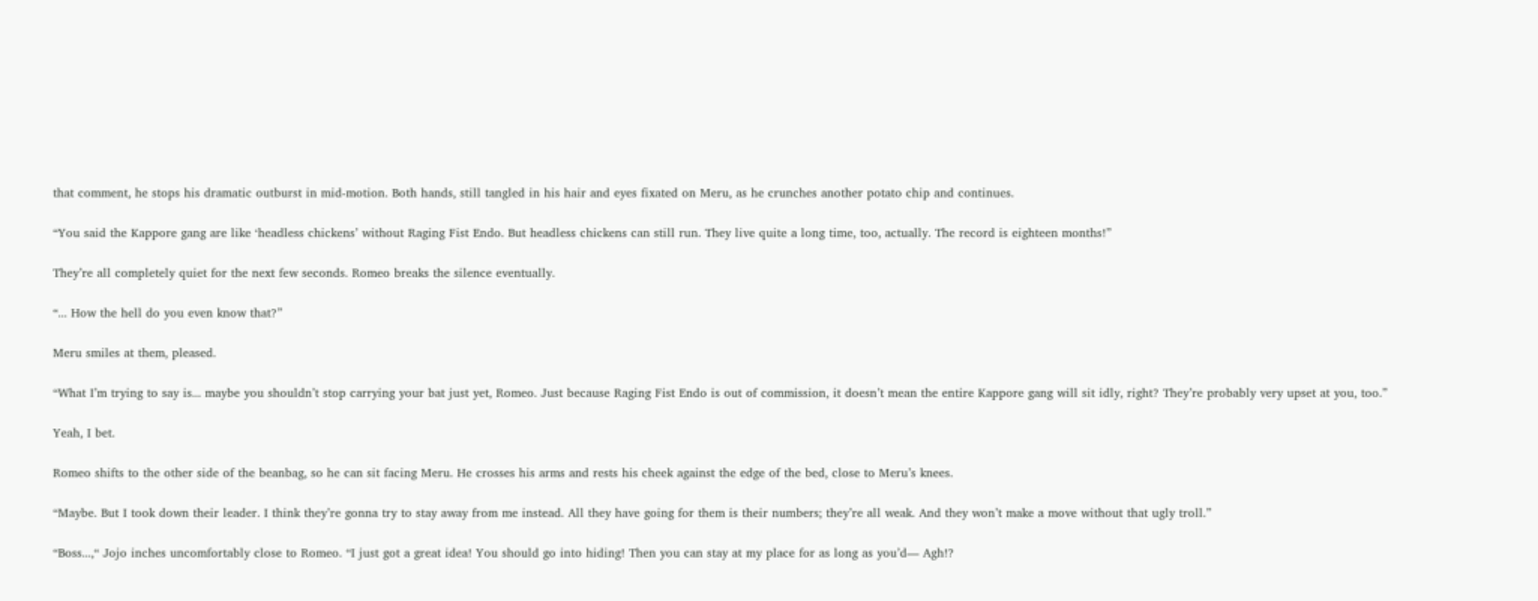that comment, he stops his dramatic outburst in mid-motion. Both hands, still tangled in his hair and eyes fixated on Meru, as he crunches another potato chip and continues.

“You said the Kappore gang are like ‘headless chickens’ without Raging Fist Endo. But headless chickens can still run. They live quite a long time, too, actually. The record is eighteen months!”

They’re all completely quiet for the next few seconds. Romeo breaks the silence eventually.

“... How the hell do you even know that?”

Meru smiles at them, pleased.

“What I’m trying to say is... maybe you shouldn’t stop carrying your bat just yet, Romeo. Just because Raging Fist Endo is out of commission, it doesn’t mean the entire Kappore gang will sit idly, right? They’re probably very upset at you, too.”

Yeah, I bet.

Romeo shifts to the other side of the beanbag, so he can sit facing Meru. He crosses his arms and rests his cheek against the edge of the bed, close to Meru’s knees.

“Maybe. But I took down their leader. I think they’re gonna try to stay away from me instead. All they have going for them is their numbers; they’re all weak. And they won’t make a move without that ugly troll.”

“Boss...,“ Jojo inches uncomfortably close to Romeo. “I just got a great idea! You should go into hiding! Then you can stay at my place for as long as you’d— Agh!?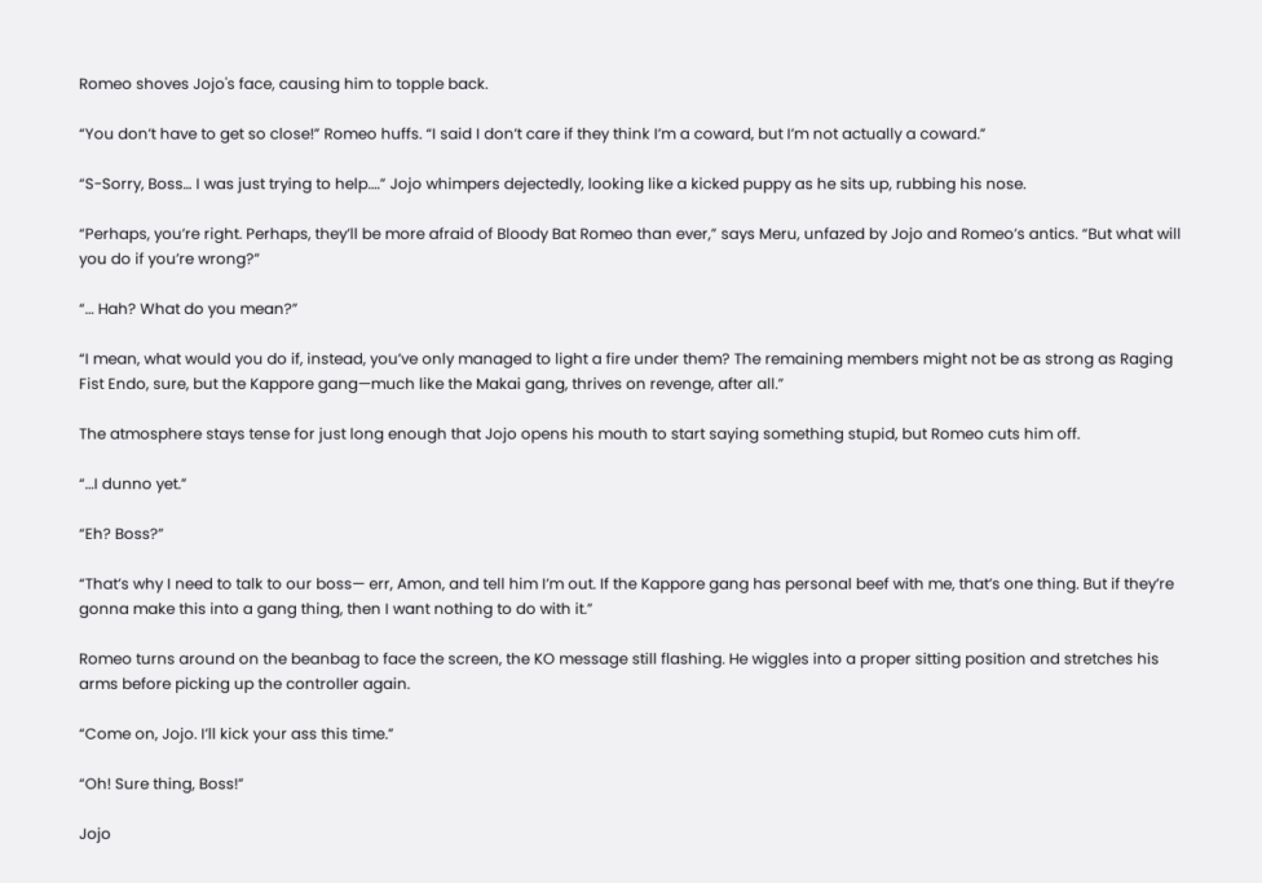Romeo shoves Jojo's face, causing him to topple back.

“You don’t have to get so close!” Romeo huffs. “I said I don’t care if they think I’m a coward, but I’m not actually a coward.”

“S-Sorry, Boss… I was just trying to help....” Jojo whimpers dejectedly, looking like a kicked puppy as he sits up, rubbing his nose.

“Perhaps, you’re right. Perhaps, they’ll be more afraid of Bloody Bat Romeo than ever,” says Meru, unfazed by Jojo and Romeo’s antics. “But what will you do if you’re wrong?”

“... Hah? What do you mean?”

“I mean, what would you do if, instead, you’ve only managed to light a fire under them? The remaining members might not be as strong as Raging Fist Endo, sure, but the Kappore gang—much like the Makai gang, thrives on revenge, after all.”

The atmosphere stays tense for just long enough that Jojo opens his mouth to start saying something stupid, but Romeo cuts him off.

“...I dunno yet.”

“Eh? Boss?”

“That’s why I need to talk to our boss— err, Amon, and tell him I’m out. If the Kappore gang has personal beef with me, that’s one thing. But if they’re gonna make this into a gang thing, then I want nothing to do with it.”

Romeo turns around on the beanbag to face the screen, the KO message still flashing. He wiggles into a proper sitting position and stretches his arms before picking up the controller again.

“Come on, Jojo. I’ll kick your ass this time.”

“Oh! Sure thing, Boss!”

Jojo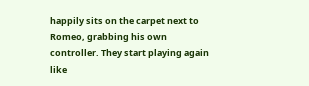happily sits on the carpet next to Romeo, grabbing his own controller. They start playing again like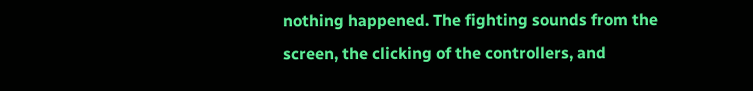nothing happened. The fighting sounds from the screen, the clicking of the controllers, and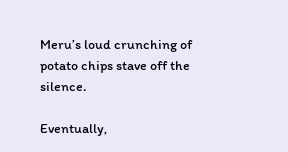Meru’s loud crunching of potato chips stave off the silence.

Eventually,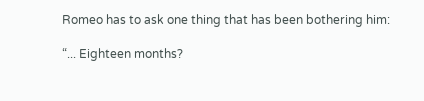Romeo has to ask one thing that has been bothering him:

“... Eighteen months?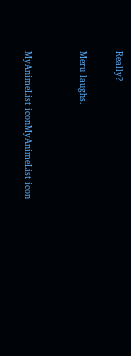Really?

Meru laughs.


MyAnimeList iconMyAnimeList icon